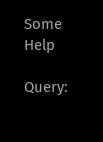Some Help

Query: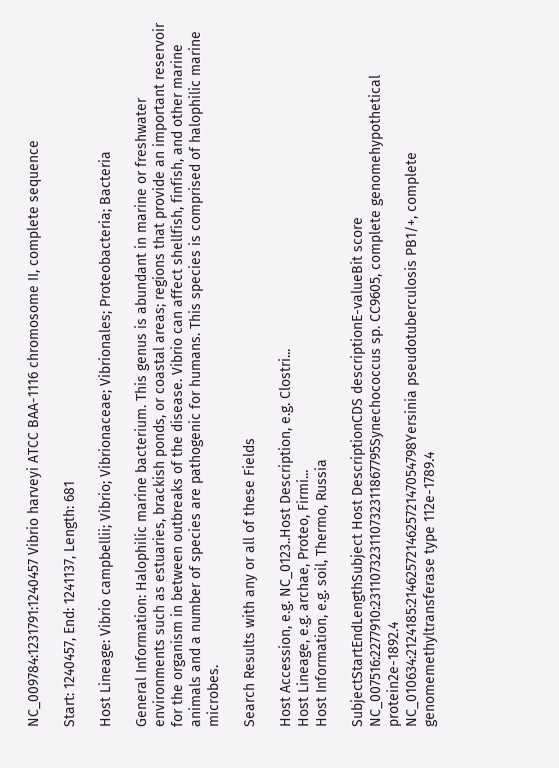NC_009784:1231791:1240457 Vibrio harveyi ATCC BAA-1116 chromosome II, complete sequence

Start: 1240457, End: 1241137, Length: 681

Host Lineage: Vibrio campbellii; Vibrio; Vibrionaceae; Vibrionales; Proteobacteria; Bacteria

General Information: Halophilic marine bacterium. This genus is abundant in marine or freshwater environments such as estuaries, brackish ponds, or coastal areas; regions that provide an important reservoir for the organism in between outbreaks of the disease. Vibrio can affect shellfish, finfish, and other marine animals and a number of species are pathogenic for humans. This species is comprised of halophilic marine microbes.

Search Results with any or all of these Fields

Host Accession, e.g. NC_0123..Host Description, e.g. Clostri...
Host Lineage, e.g. archae, Proteo, Firmi...
Host Information, e.g. soil, Thermo, Russia

SubjectStartEndLengthSubject Host DescriptionCDS descriptionE-valueBit score
NC_007516:2277910:231107323110732311867795Synechococcus sp. CC9605, complete genomehypothetical protein2e-1892.4
NC_010634:2124185:214625721462572147054798Yersinia pseudotuberculosis PB1/+, complete genomemethyltransferase type 112e-1789.4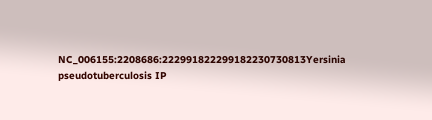NC_006155:2208686:222991822299182230730813Yersinia pseudotuberculosis IP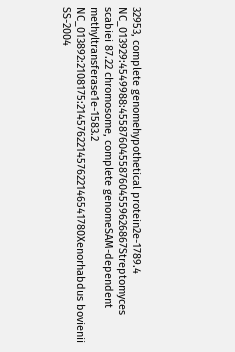32953, complete genomehypothetical protein2e-1789.4
NC_013929:4549988:455876045587604559626867Streptomyces scabiei 87.22 chromosome, complete genomeSAM-dependent methyltransferase1e-1583.2
NC_013892:2108175:214576221457622146541780Xenorhabdus bovienii SS-2004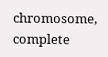chromosome, complete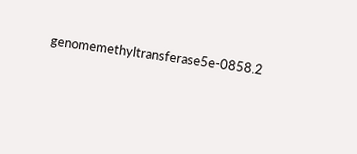genomemethyltransferase5e-0858.2